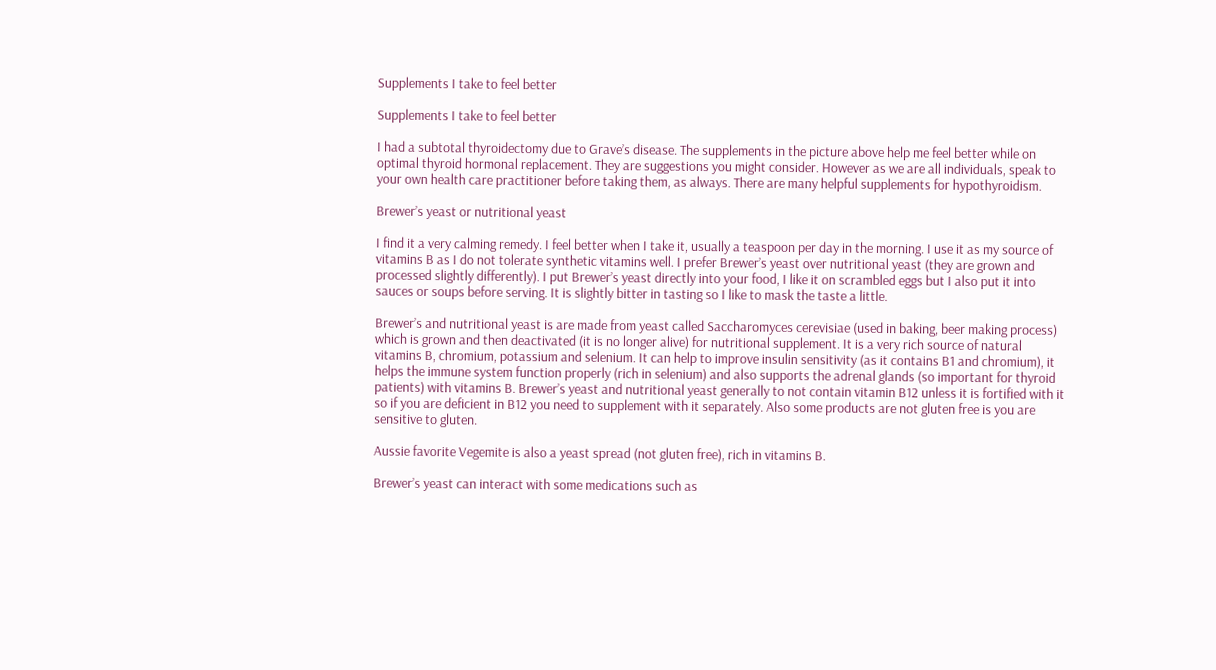Supplements I take to feel better

Supplements I take to feel better

I had a subtotal thyroidectomy due to Grave’s disease. The supplements in the picture above help me feel better while on optimal thyroid hormonal replacement. They are suggestions you might consider. However as we are all individuals, speak to your own health care practitioner before taking them, as always. There are many helpful supplements for hypothyroidism.

Brewer’s yeast or nutritional yeast

I find it a very calming remedy. I feel better when I take it, usually a teaspoon per day in the morning. I use it as my source of vitamins B as I do not tolerate synthetic vitamins well. I prefer Brewer’s yeast over nutritional yeast (they are grown and processed slightly differently). I put Brewer’s yeast directly into your food, I like it on scrambled eggs but I also put it into sauces or soups before serving. It is slightly bitter in tasting so I like to mask the taste a little.

Brewer’s and nutritional yeast is are made from yeast called Saccharomyces cerevisiae (used in baking, beer making process) which is grown and then deactivated (it is no longer alive) for nutritional supplement. It is a very rich source of natural vitamins B, chromium, potassium and selenium. It can help to improve insulin sensitivity (as it contains B1 and chromium), it helps the immune system function properly (rich in selenium) and also supports the adrenal glands (so important for thyroid patients) with vitamins B. Brewer’s yeast and nutritional yeast generally to not contain vitamin B12 unless it is fortified with it so if you are deficient in B12 you need to supplement with it separately. Also some products are not gluten free is you are sensitive to gluten.

Aussie favorite Vegemite is also a yeast spread (not gluten free), rich in vitamins B.

Brewer’s yeast can interact with some medications such as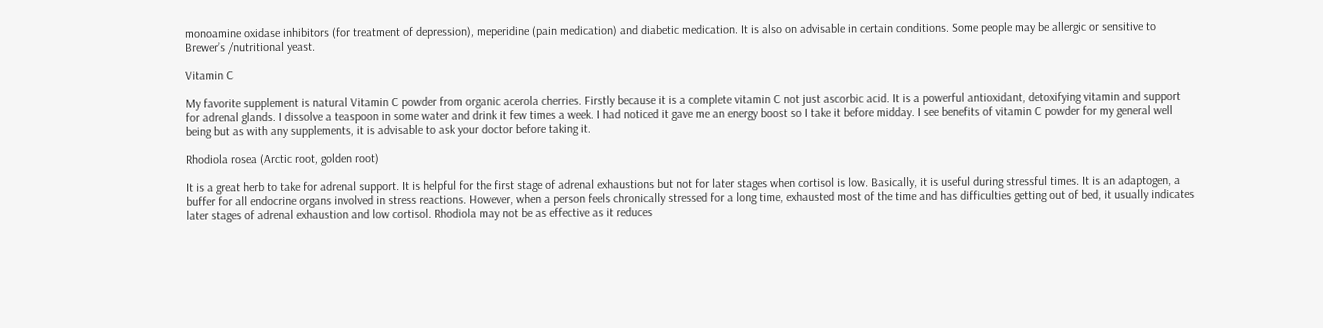monoamine oxidase inhibitors (for treatment of depression), meperidine (pain medication) and diabetic medication. It is also on advisable in certain conditions. Some people may be allergic or sensitive to Brewer’s /nutritional yeast.

Vitamin C

My favorite supplement is natural Vitamin C powder from organic acerola cherries. Firstly because it is a complete vitamin C not just ascorbic acid. It is a powerful antioxidant, detoxifying vitamin and support for adrenal glands. I dissolve a teaspoon in some water and drink it few times a week. I had noticed it gave me an energy boost so I take it before midday. I see benefits of vitamin C powder for my general well being but as with any supplements, it is advisable to ask your doctor before taking it.

Rhodiola rosea (Arctic root, golden root)

It is a great herb to take for adrenal support. It is helpful for the first stage of adrenal exhaustions but not for later stages when cortisol is low. Basically, it is useful during stressful times. It is an adaptogen, a buffer for all endocrine organs involved in stress reactions. However, when a person feels chronically stressed for a long time, exhausted most of the time and has difficulties getting out of bed, it usually indicates later stages of adrenal exhaustion and low cortisol. Rhodiola may not be as effective as it reduces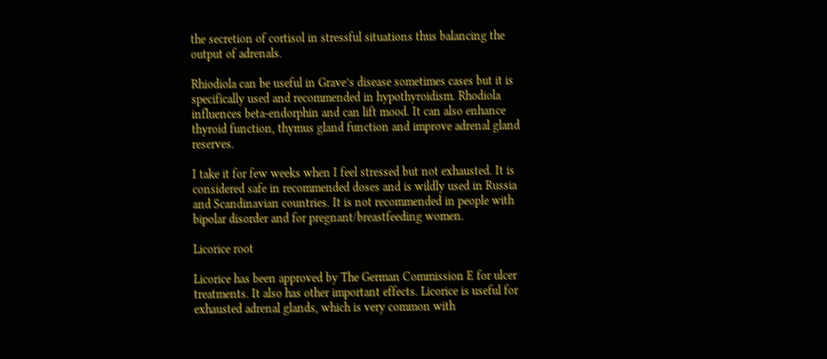the secretion of cortisol in stressful situations thus balancing the output of adrenals.

Rhiodiola can be useful in Grave’s disease sometimes cases but it is specifically used and recommended in hypothyroidism. Rhodiola influences beta-endorphin and can lift mood. It can also enhance thyroid function, thymus gland function and improve adrenal gland reserves.

I take it for few weeks when I feel stressed but not exhausted. It is considered safe in recommended doses and is wildly used in Russia and Scandinavian countries. It is not recommended in people with bipolar disorder and for pregnant/breastfeeding women.

Licorice root

Licorice has been approved by The German Commission E for ulcer treatments. It also has other important effects. Licorice is useful for exhausted adrenal glands, which is very common with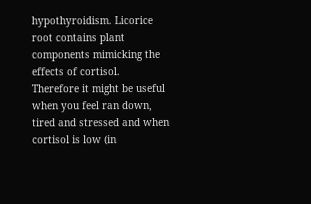hypothyroidism. Licorice root contains plant components mimicking the effects of cortisol. Therefore it might be useful when you feel ran down, tired and stressed and when cortisol is low (in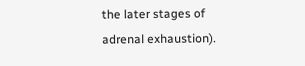the later stages of adrenal exhaustion).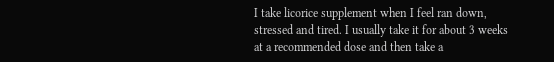I take licorice supplement when I feel ran down, stressed and tired. I usually take it for about 3 weeks at a recommended dose and then take a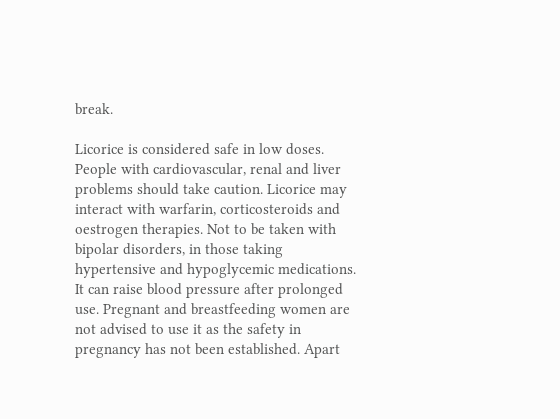break.

Licorice is considered safe in low doses. People with cardiovascular, renal and liver problems should take caution. Licorice may interact with warfarin, corticosteroids and oestrogen therapies. Not to be taken with bipolar disorders, in those taking hypertensive and hypoglycemic medications. It can raise blood pressure after prolonged use. Pregnant and breastfeeding women are not advised to use it as the safety in pregnancy has not been established. Apart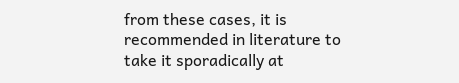from these cases, it is recommended in literature to take it sporadically at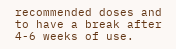recommended doses and to have a break after 4-6 weeks of use.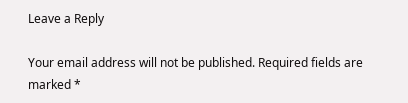Leave a Reply

Your email address will not be published. Required fields are marked *